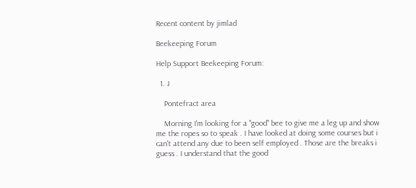Recent content by jimlad

Beekeeping Forum

Help Support Beekeeping Forum:

  1. J

    Pontefract area

    Morning I'm looking for a "good" bee to give me a leg up and show me the ropes so to speak . I have looked at doing some courses but i can't attend any due to been self employed . Those are the breaks i guess . I understand that the good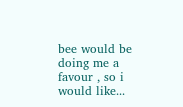bee would be doing me a favour , so i would like...